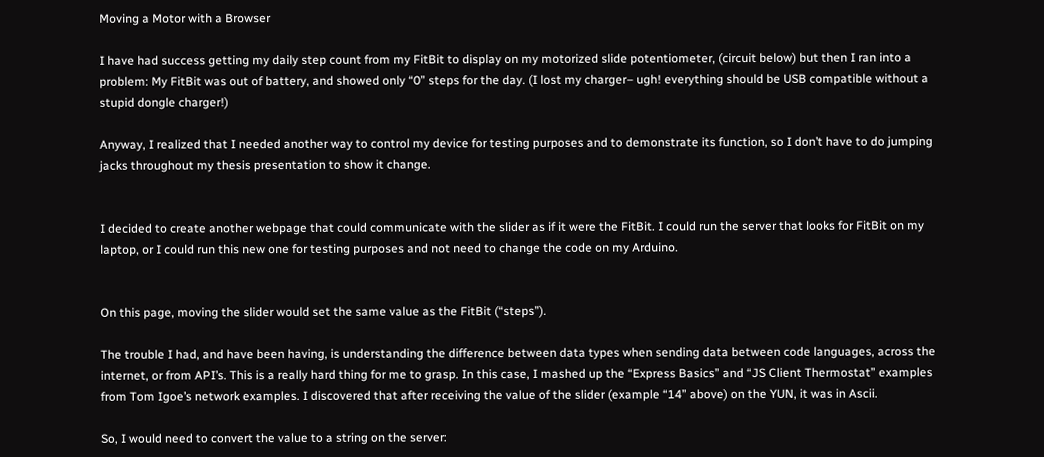Moving a Motor with a Browser

I have had success getting my daily step count from my FitBit to display on my motorized slide potentiometer, (circuit below) but then I ran into a problem: My FitBit was out of battery, and showed only “0” steps for the day. (I lost my charger– ugh! everything should be USB compatible without a stupid dongle charger!)

Anyway, I realized that I needed another way to control my device for testing purposes and to demonstrate its function, so I don’t have to do jumping jacks throughout my thesis presentation to show it change.


I decided to create another webpage that could communicate with the slider as if it were the FitBit. I could run the server that looks for FitBit on my laptop, or I could run this new one for testing purposes and not need to change the code on my Arduino.


On this page, moving the slider would set the same value as the FitBit (“steps”).

The trouble I had, and have been having, is understanding the difference between data types when sending data between code languages, across the internet, or from API’s. This is a really hard thing for me to grasp. In this case, I mashed up the “Express Basics” and “JS Client Thermostat” examples from Tom Igoe’s network examples. I discovered that after receiving the value of the slider (example “14” above) on the YUN, it was in Ascii.

So, I would need to convert the value to a string on the server: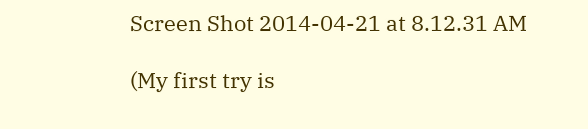Screen Shot 2014-04-21 at 8.12.31 AM

(My first try is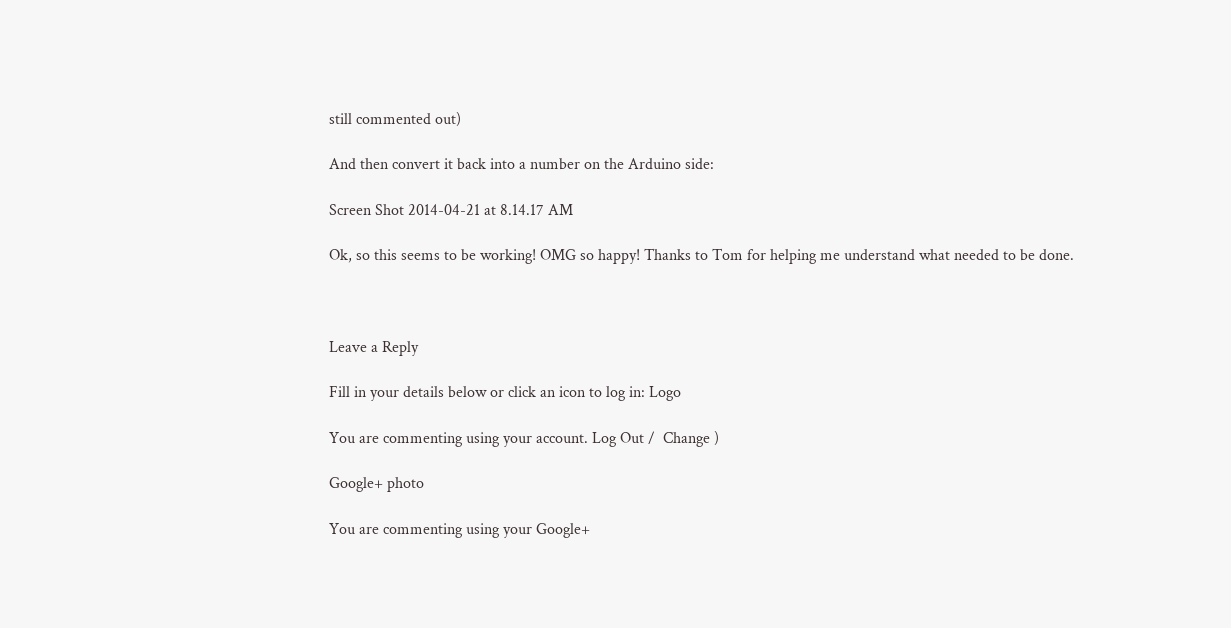still commented out)

And then convert it back into a number on the Arduino side:

Screen Shot 2014-04-21 at 8.14.17 AM

Ok, so this seems to be working! OMG so happy! Thanks to Tom for helping me understand what needed to be done.



Leave a Reply

Fill in your details below or click an icon to log in: Logo

You are commenting using your account. Log Out /  Change )

Google+ photo

You are commenting using your Google+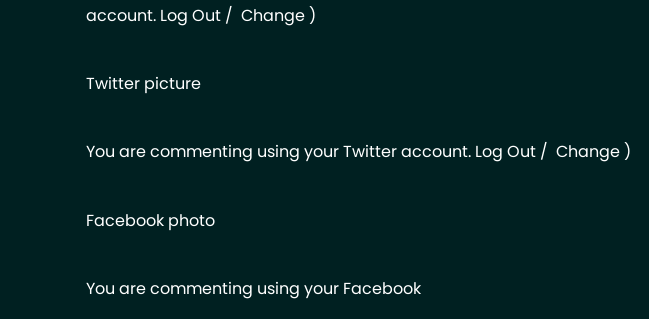account. Log Out /  Change )

Twitter picture

You are commenting using your Twitter account. Log Out /  Change )

Facebook photo

You are commenting using your Facebook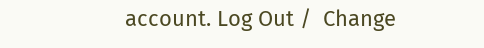account. Log Out /  Change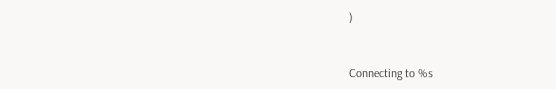)


Connecting to %s